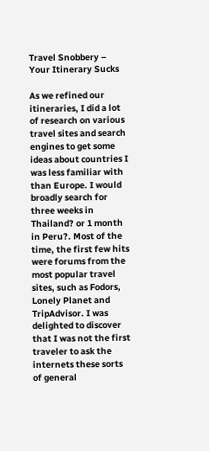Travel Snobbery – Your Itinerary Sucks

As we refined our itineraries, I did a lot of research on various travel sites and search engines to get some ideas about countries I was less familiar with than Europe. I would broadly search for three weeks in Thailand? or 1 month in Peru?. Most of the time, the first few hits were forums from the most popular travel sites, such as Fodors, Lonely Planet and TripAdvisor. I was delighted to discover that I was not the first traveler to ask the internets these sorts of general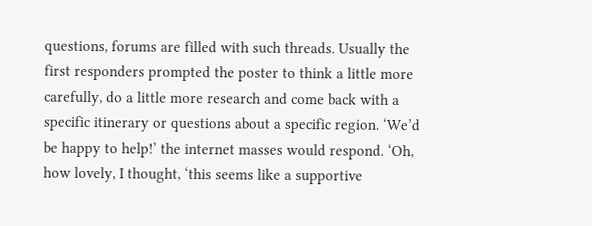questions, forums are filled with such threads. Usually the first responders prompted the poster to think a little more carefully, do a little more research and come back with a specific itinerary or questions about a specific region. ‘We’d be happy to help!’ the internet masses would respond. ‘Oh, how lovely, I thought, ‘this seems like a supportive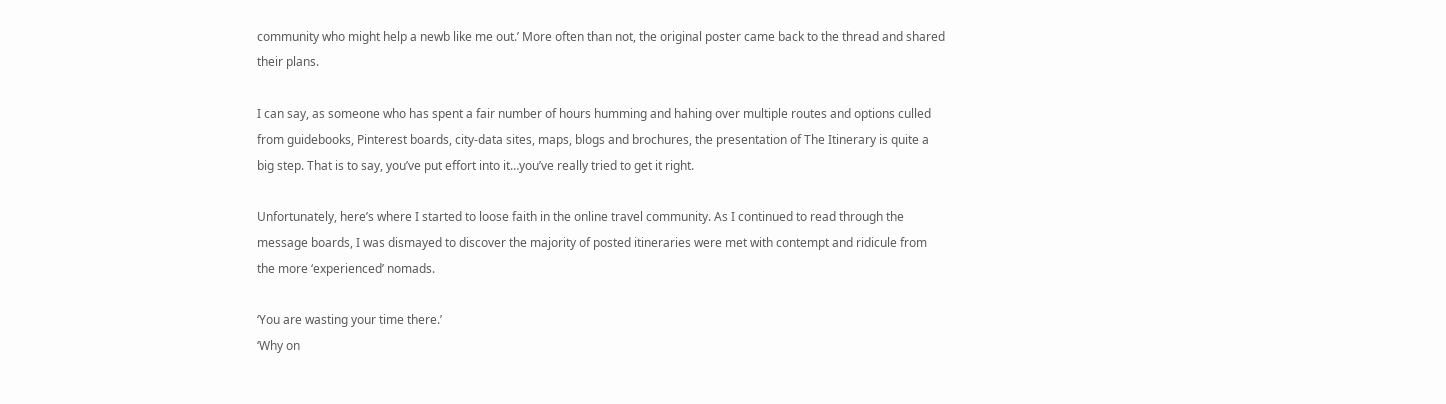community who might help a newb like me out.’ More often than not, the original poster came back to the thread and shared their plans.

I can say, as someone who has spent a fair number of hours humming and hahing over multiple routes and options culled from guidebooks, Pinterest boards, city-data sites, maps, blogs and brochures, the presentation of The Itinerary is quite a big step. That is to say, you’ve put effort into it…you’ve really tried to get it right.

Unfortunately, here’s where I started to loose faith in the online travel community. As I continued to read through the message boards, I was dismayed to discover the majority of posted itineraries were met with contempt and ridicule from the more ‘experienced’ nomads.

‘You are wasting your time there.’
‘Why on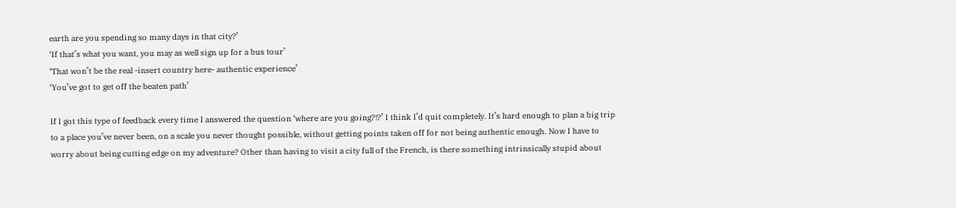earth are you spending so many days in that city?’
‘If that’s what you want, you may as well sign up for a bus tour’
‘That won’t be the real -insert country here- authentic experience’
‘You’ve got to get off the beaten path’

If I got this type of feedback every time I answered the question ‘where are you going?!?’ I think I’d quit completely. It’s hard enough to plan a big trip to a place you’ve never been, on a scale you never thought possible, without getting points taken off for not being authentic enough. Now I have to worry about being cutting edge on my adventure? Other than having to visit a city full of the French, is there something intrinsically stupid about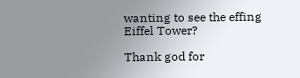wanting to see the effing Eiffel Tower?

Thank god for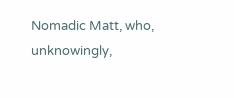Nomadic Matt, who, unknowingly,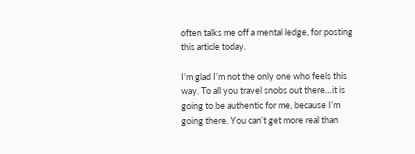often talks me off a mental ledge, for posting this article today.

I’m glad I’m not the only one who feels this way. To all you travel snobs out there…it is going to be authentic for me, because I’m going there. You can’t get more real than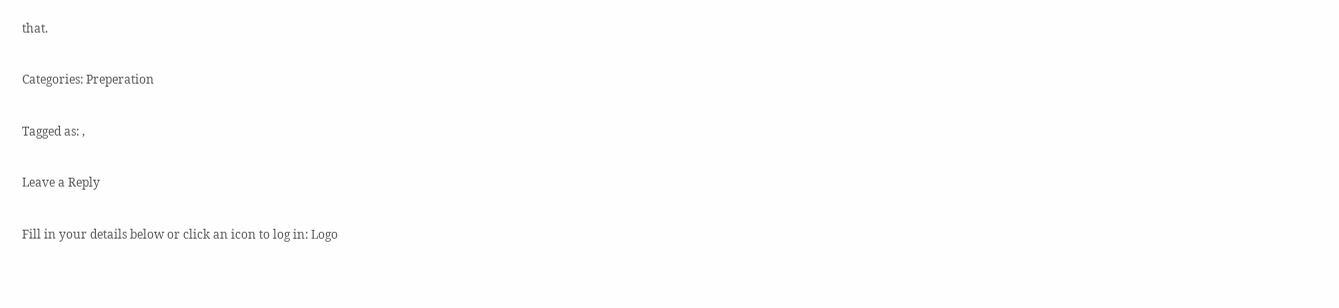that.

Categories: Preperation

Tagged as: ,

Leave a Reply

Fill in your details below or click an icon to log in: Logo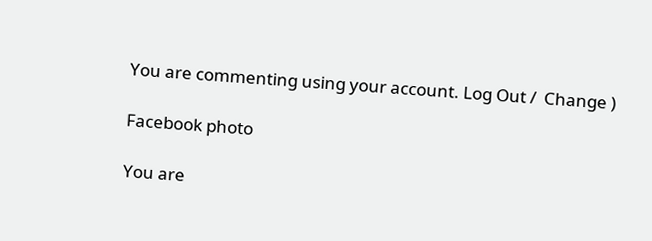You are commenting using your account. Log Out /  Change )

Facebook photo

You are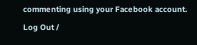commenting using your Facebook account. Log Out /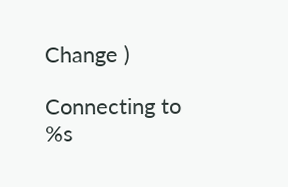Change )

Connecting to %s